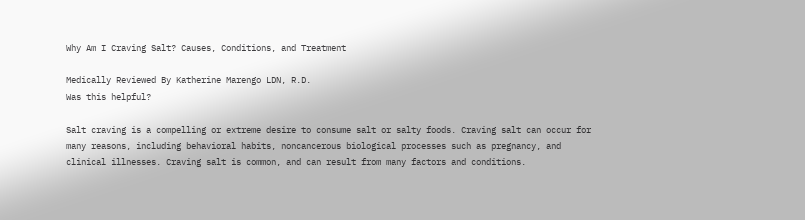Why Am I Craving Salt? Causes, Conditions, and Treatment

Medically Reviewed By Katherine Marengo LDN, R.D.
Was this helpful?

Salt craving is a compelling or extreme desire to consume salt or salty foods. Craving salt can occur for many reasons, including behavioral habits, noncancerous biological processes such as pregnancy, and clinical illnesses. Craving salt is common, and can result from many factors and conditions.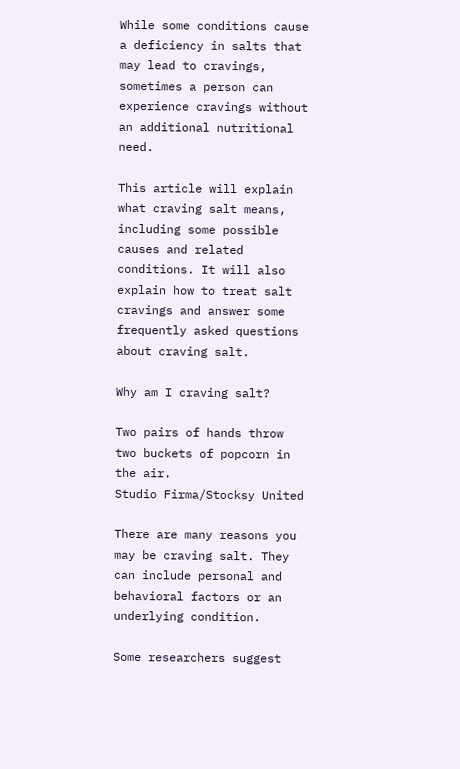While some conditions cause a deficiency in salts that may lead to cravings, sometimes a person can experience cravings without an additional nutritional need.

This article will explain what craving salt means, including some possible causes and related conditions. It will also explain how to treat salt cravings and answer some frequently asked questions about craving salt.

Why am I craving salt?

Two pairs of hands throw two buckets of popcorn in the air.
Studio Firma/Stocksy United

There are many reasons you may be craving salt. They can include personal and behavioral factors or an underlying condition.

Some researchers suggest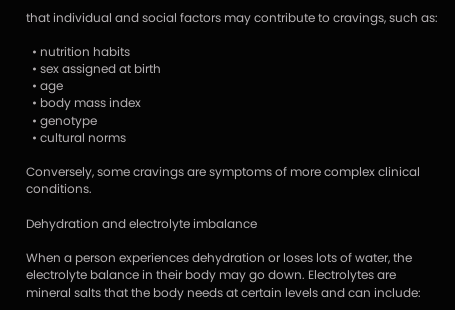that individual and social factors may contribute to cravings, such as:

  • nutrition habits
  • sex assigned at birth
  • age
  • body mass index
  • genotype
  • cultural norms

Conversely, some cravings are symptoms of more complex clinical conditions.

Dehydration and electrolyte imbalance

When a person experiences dehydration or loses lots of water, the electrolyte balance in their body may go down. Electrolytes are mineral salts that the body needs at certain levels and can include: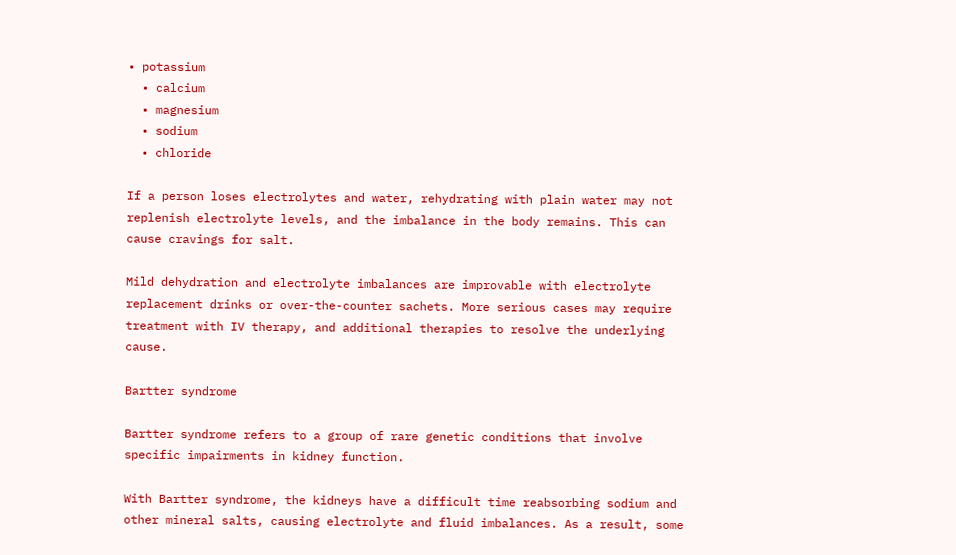• potassium
  • calcium
  • magnesium
  • sodium
  • chloride

If a person loses electrolytes and water, rehydrating with plain water may not replenish electrolyte levels, and the imbalance in the body remains. This can cause cravings for salt.

Mild dehydration and electrolyte imbalances are improvable with electrolyte replacement drinks or over-the-counter sachets. More serious cases may require treatment with IV therapy, and additional therapies to resolve the underlying cause.

Bartter syndrome

Bartter syndrome refers to a group of rare genetic conditions that involve specific impairments in kidney function.

With Bartter syndrome, the kidneys have a difficult time reabsorbing sodium and other mineral salts, causing electrolyte and fluid imbalances. As a result, some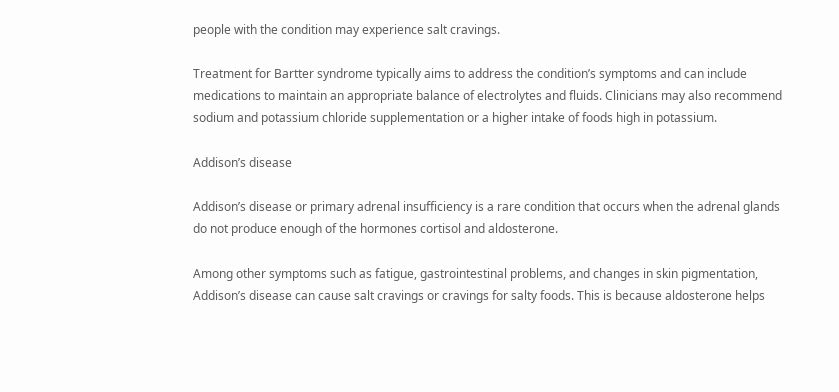people with the condition may experience salt cravings.

Treatment for Bartter syndrome typically aims to address the condition’s symptoms and can include medications to maintain an appropriate balance of electrolytes and fluids. Clinicians may also recommend sodium and potassium chloride supplementation or a higher intake of foods high in potassium.

Addison’s disease

Addison’s disease or primary adrenal insufficiency is a rare condition that occurs when the adrenal glands do not produce enough of the hormones cortisol and aldosterone.

Among other symptoms such as fatigue, gastrointestinal problems, and changes in skin pigmentation, Addison’s disease can cause salt cravings or cravings for salty foods. This is because aldosterone helps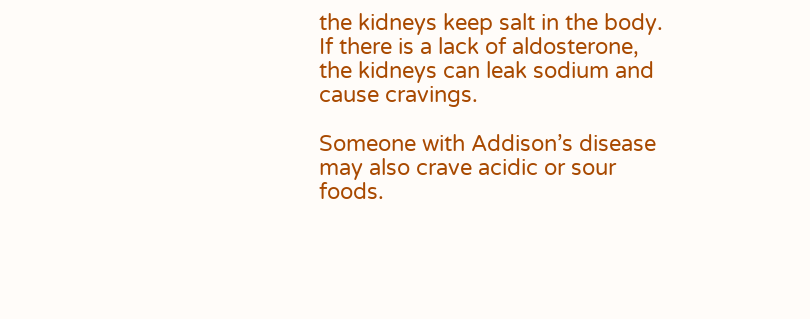the kidneys keep salt in the body. If there is a lack of aldosterone, the kidneys can leak sodium and cause cravings.

Someone with Addison’s disease may also crave acidic or sour foods.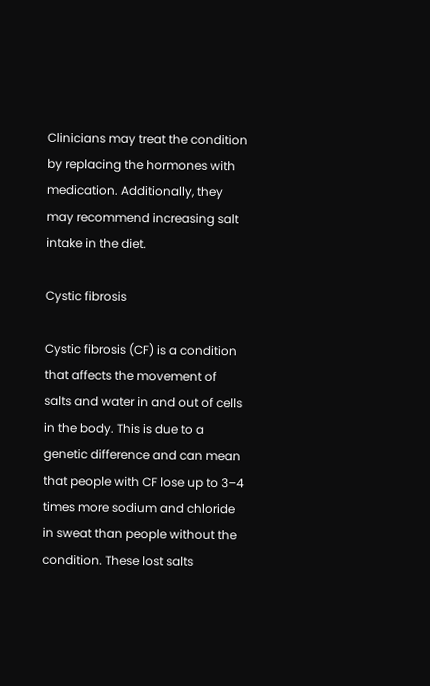Clinicians may treat the condition by replacing the hormones with medication. Additionally, they may recommend increasing salt intake in the diet.

Cystic fibrosis

Cystic fibrosis (CF) is a condition that affects the movement of salts and water in and out of cells in the body. This is due to a genetic difference and can mean that people with CF lose up to 3–4 times more sodium and chloride in sweat than people without the condition. These lost salts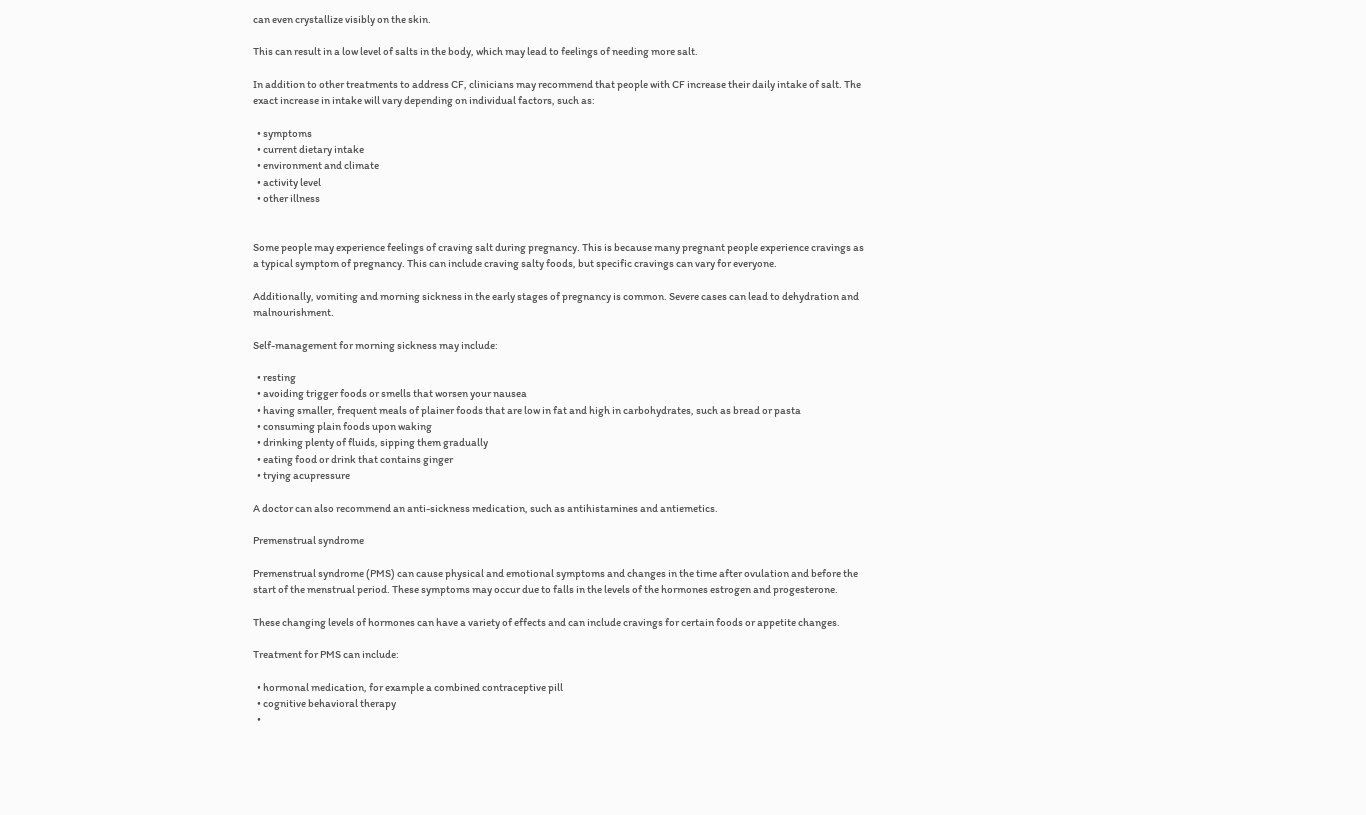can even crystallize visibly on the skin.

This can result in a low level of salts in the body, which may lead to feelings of needing more salt.

In addition to other treatments to address CF, clinicians may recommend that people with CF increase their daily intake of salt. The exact increase in intake will vary depending on individual factors, such as:

  • symptoms
  • current dietary intake
  • environment and climate
  • activity level
  • other illness


Some people may experience feelings of craving salt during pregnancy. This is because many pregnant people experience cravings as a typical symptom of pregnancy. This can include craving salty foods, but specific cravings can vary for everyone.

Additionally, vomiting and morning sickness in the early stages of pregnancy is common. Severe cases can lead to dehydration and malnourishment.

Self-management for morning sickness may include:

  • resting
  • avoiding trigger foods or smells that worsen your nausea
  • having smaller, frequent meals of plainer foods that are low in fat and high in carbohydrates, such as bread or pasta
  • consuming plain foods upon waking
  • drinking plenty of fluids, sipping them gradually
  • eating food or drink that contains ginger
  • trying acupressure

A doctor can also recommend an anti-sickness medication, such as antihistamines and antiemetics.

Premenstrual syndrome

Premenstrual syndrome (PMS) can cause physical and emotional symptoms and changes in the time after ovulation and before the start of the menstrual period. These symptoms may occur due to falls in the levels of the hormones estrogen and progesterone.

These changing levels of hormones can have a variety of effects and can include cravings for certain foods or appetite changes.

Treatment for PMS can include:

  • hormonal medication, for example a combined contraceptive pill
  • cognitive behavioral therapy
  •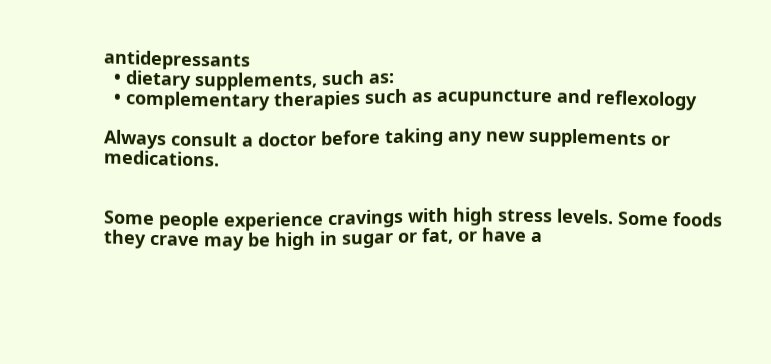antidepressants
  • dietary supplements, such as:
  • complementary therapies such as acupuncture and reflexology

Always consult a doctor before taking any new supplements or medications.


Some people experience cravings with high stress levels. Some foods they crave may be high in sugar or fat, or have a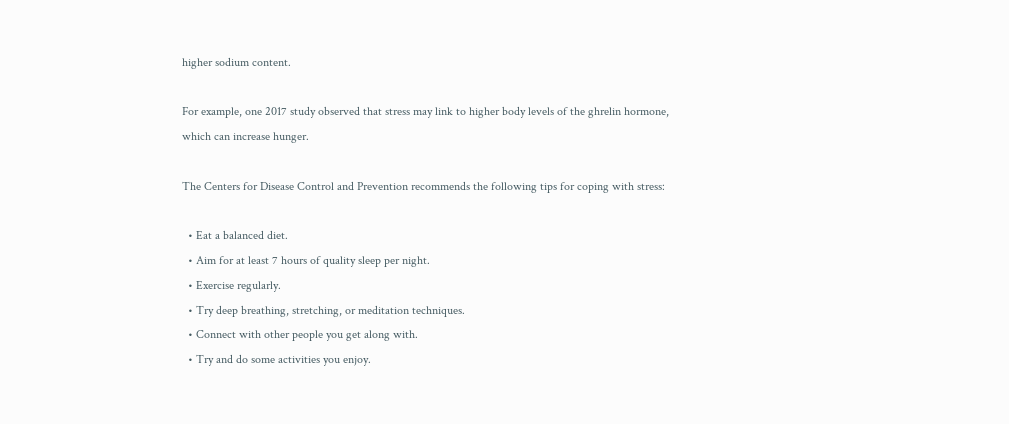higher sodium content.

For example, one 2017 study observed that stress may link to higher body levels of the ghrelin hormone, which can increase hunger.

The Centers for Disease Control and Prevention recommends the following tips for coping with stress:

  • Eat a balanced diet.
  • Aim for at least 7 hours of quality sleep per night.
  • Exercise regularly.
  • Try deep breathing, stretching, or meditation techniques.
  • Connect with other people you get along with.
  • Try and do some activities you enjoy.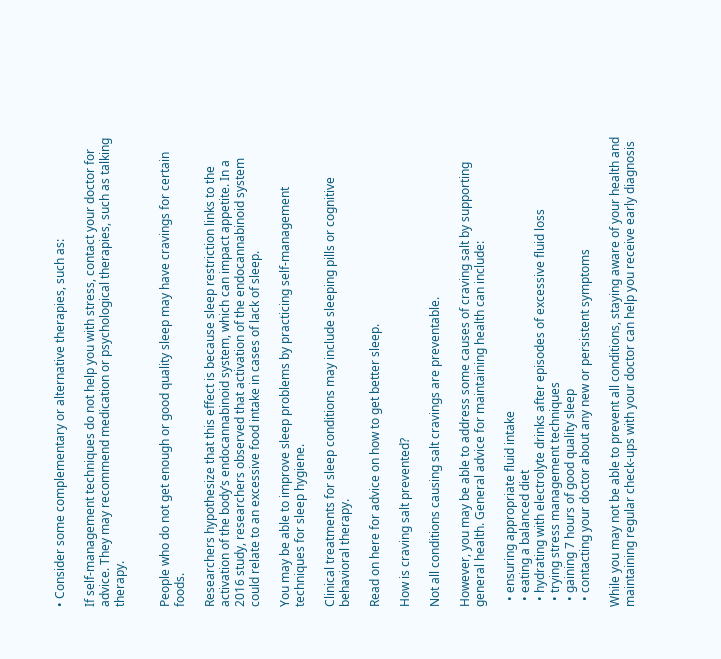• Consider some complementary or alternative therapies, such as:

If self-management techniques do not help you with stress, contact your doctor for advice. They may recommend medication or psychological therapies, such as talking therapy.


People who do not get enough or good quality sleep may have cravings for certain foods.

Researchers hypothesize that this effect is because sleep restriction links to the activation of the body’s endocannabinoid system, which can impact appetite. In a 2016 study, researchers observed that activation of the endocannabinoid system could relate to an excessive food intake in cases of lack of sleep.

You may be able to improve sleep problems by practicing self-management techniques for sleep hygiene.

Clinical treatments for sleep conditions may include sleeping pills or cognitive behavioral therapy.

Read on here for advice on how to get better sleep.

How is craving salt prevented?

Not all conditions causing salt cravings are preventable.

However, you may be able to address some causes of craving salt by supporting general health. General advice for maintaining health can include:

  • ensuring appropriate fluid intake
  • eating a balanced diet
  • hydrating with electrolyte drinks after episodes of excessive fluid loss
  • trying stress management techniques
  • gaining 7 hours of good quality sleep
  • contacting your doctor about any new or persistent symptoms

While you may not be able to prevent all conditions, staying aware of your health and maintaining regular check-ups with your doctor can help you receive early diagnosis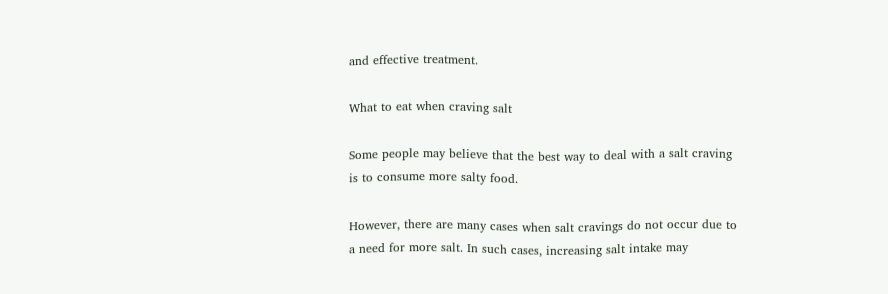and effective treatment.

What to eat when craving salt

Some people may believe that the best way to deal with a salt craving is to consume more salty food.

However, there are many cases when salt cravings do not occur due to a need for more salt. In such cases, increasing salt intake may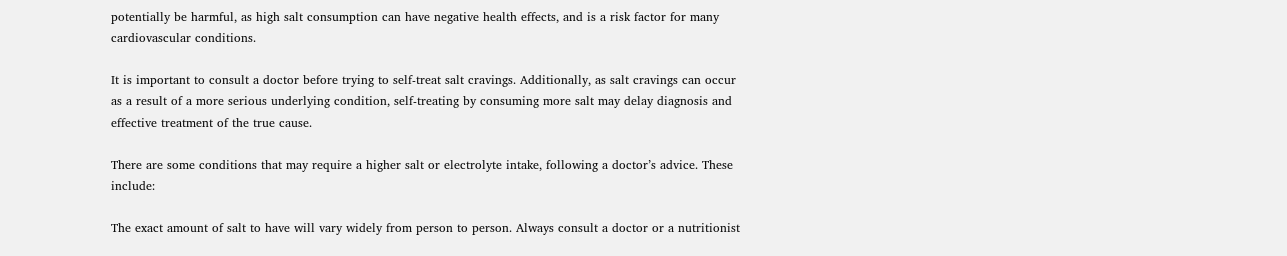potentially be harmful, as high salt consumption can have negative health effects, and is a risk factor for many cardiovascular conditions.

It is important to consult a doctor before trying to self-treat salt cravings. Additionally, as salt cravings can occur as a result of a more serious underlying condition, self-treating by consuming more salt may delay diagnosis and effective treatment of the true cause.

There are some conditions that may require a higher salt or electrolyte intake, following a doctor’s advice. These include:

The exact amount of salt to have will vary widely from person to person. Always consult a doctor or a nutritionist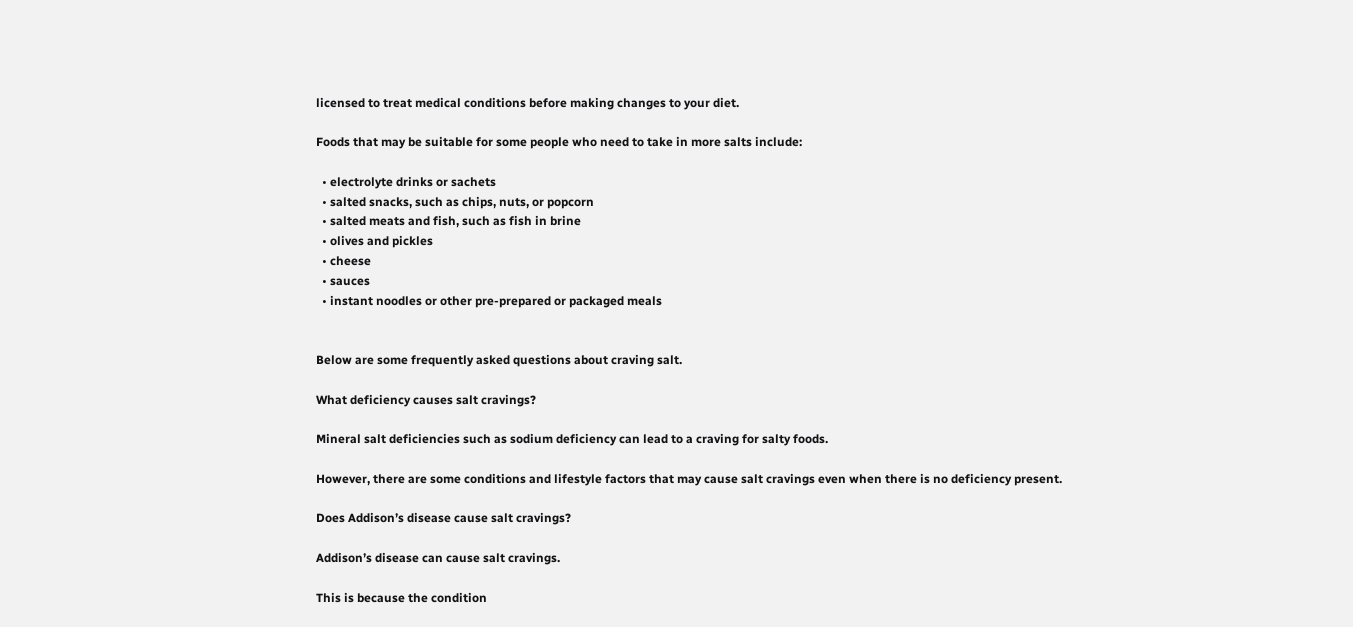licensed to treat medical conditions before making changes to your diet.

Foods that may be suitable for some people who need to take in more salts include:

  • electrolyte drinks or sachets
  • salted snacks, such as chips, nuts, or popcorn
  • salted meats and fish, such as fish in brine
  • olives and pickles
  • cheese
  • sauces
  • instant noodles or other pre-prepared or packaged meals


Below are some frequently asked questions about craving salt.

What deficiency causes salt cravings?

Mineral salt deficiencies such as sodium deficiency can lead to a craving for salty foods.

However, there are some conditions and lifestyle factors that may cause salt cravings even when there is no deficiency present.

Does Addison’s disease cause salt cravings?

Addison’s disease can cause salt cravings.

This is because the condition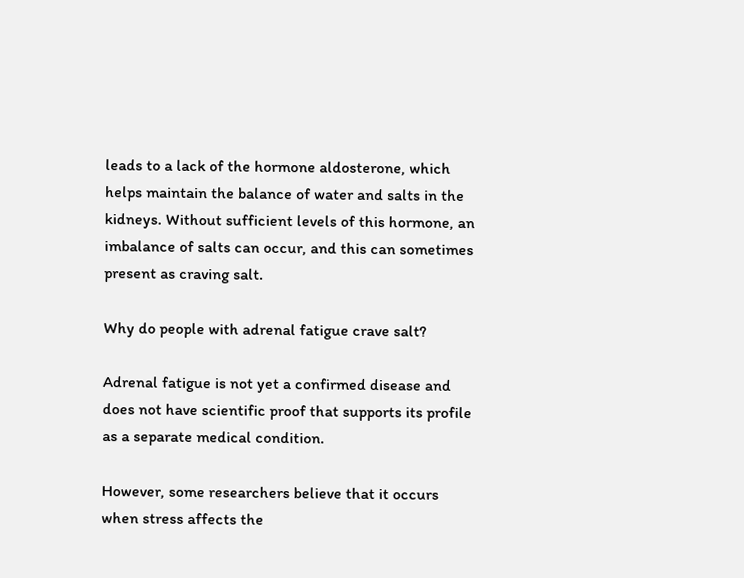leads to a lack of the hormone aldosterone, which helps maintain the balance of water and salts in the kidneys. Without sufficient levels of this hormone, an imbalance of salts can occur, and this can sometimes present as craving salt.

Why do people with adrenal fatigue crave salt?

Adrenal fatigue is not yet a confirmed disease and does not have scientific proof that supports its profile as a separate medical condition.

However, some researchers believe that it occurs when stress affects the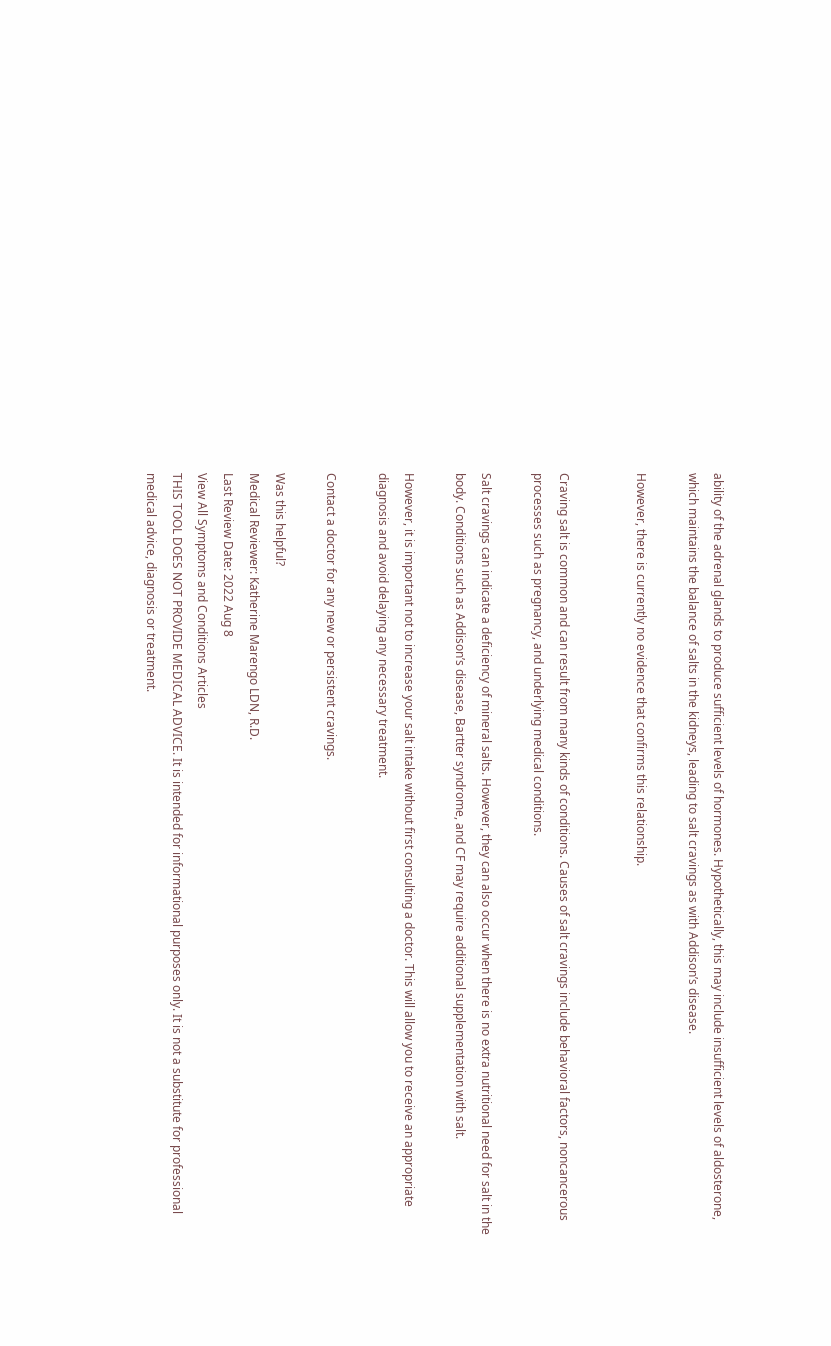ability of the adrenal glands to produce sufficient levels of hormones. Hypothetically, this may include insufficient levels of aldosterone, which maintains the balance of salts in the kidneys, leading to salt cravings as with Addison’s disease.

However, there is currently no evidence that confirms this relationship.


Craving salt is common and can result from many kinds of conditions. Causes of salt cravings include behavioral factors, noncancerous processes such as pregnancy, and underlying medical conditions.

Salt cravings can indicate a deficiency of mineral salts. However, they can also occur when there is no extra nutritional need for salt in the body. Conditions such as Addison’s disease, Bartter syndrome, and CF may require additional supplementation with salt.

However, it is important not to increase your salt intake without first consulting a doctor. This will allow you to receive an appropriate diagnosis and avoid delaying any necessary treatment.

Contact a doctor for any new or persistent cravings.

Was this helpful?
Medical Reviewer: Katherine Marengo LDN, R.D.
Last Review Date: 2022 Aug 8
View All Symptoms and Conditions Articles
THIS TOOL DOES NOT PROVIDE MEDICAL ADVICE. It is intended for informational purposes only. It is not a substitute for professional medical advice, diagnosis or treatment.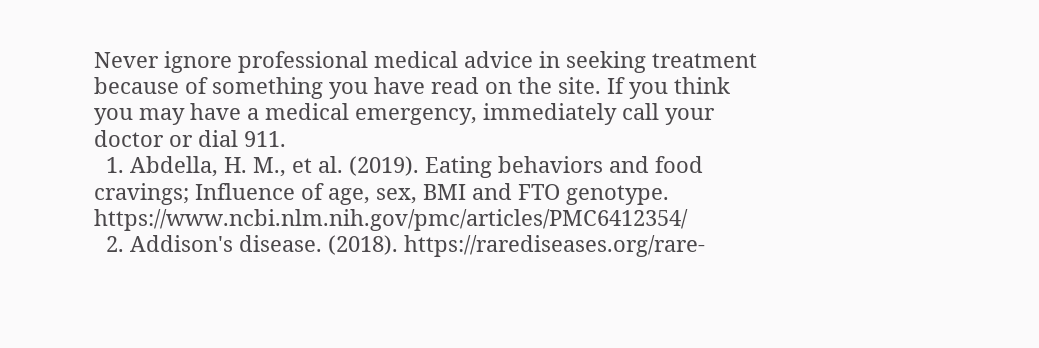Never ignore professional medical advice in seeking treatment because of something you have read on the site. If you think you may have a medical emergency, immediately call your doctor or dial 911.
  1. Abdella, H. M., et al. (2019). Eating behaviors and food cravings; Influence of age, sex, BMI and FTO genotype. https://www.ncbi.nlm.nih.gov/pmc/articles/PMC6412354/
  2. Addison's disease. (2018). https://rarediseases.org/rare-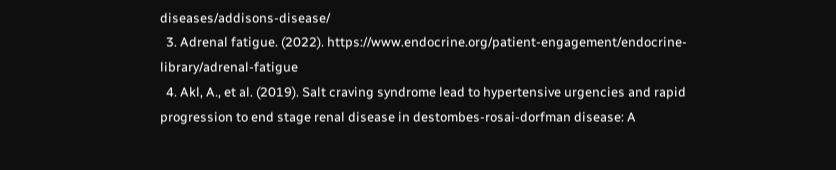diseases/addisons-disease/
  3. Adrenal fatigue. (2022). https://www.endocrine.org/patient-engagement/endocrine-library/adrenal-fatigue
  4. Akl, A., et al. (2019). Salt craving syndrome lead to hypertensive urgencies and rapid progression to end stage renal disease in destombes-rosai-dorfman disease: A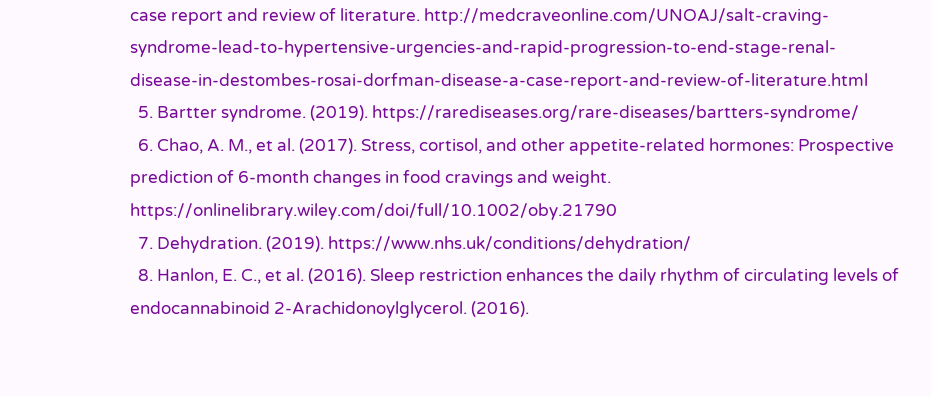case report and review of literature. http://medcraveonline.com/UNOAJ/salt-craving-syndrome-lead-to-hypertensive-urgencies-and-rapid-progression-to-end-stage-renal-disease-in-destombes-rosai-dorfman-disease-a-case-report-and-review-of-literature.html
  5. Bartter syndrome. (2019). https://rarediseases.org/rare-diseases/bartters-syndrome/
  6. Chao, A. M., et al. (2017). Stress, cortisol, and other appetite-related hormones: Prospective prediction of 6-month changes in food cravings and weight. https://onlinelibrary.wiley.com/doi/full/10.1002/oby.21790
  7. Dehydration. (2019). https://www.nhs.uk/conditions/dehydration/
  8. Hanlon, E. C., et al. (2016). Sleep restriction enhances the daily rhythm of circulating levels of endocannabinoid 2-Arachidonoylglycerol. (2016).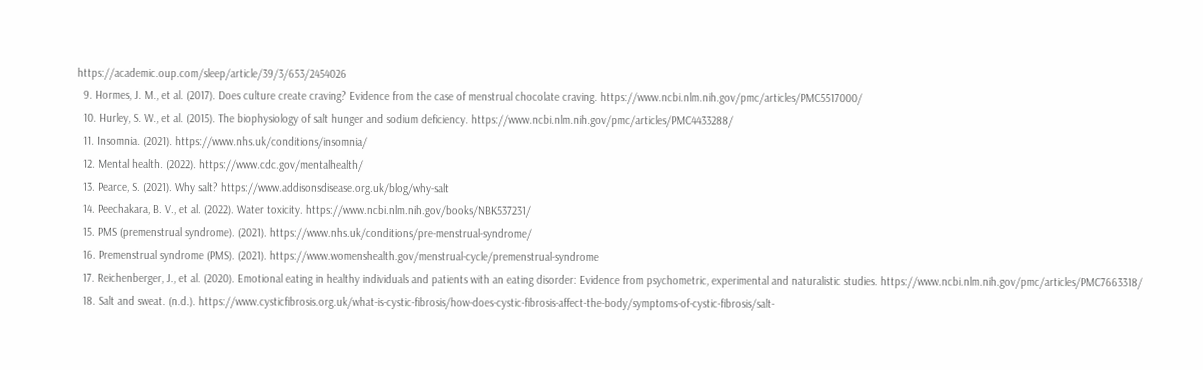https://academic.oup.com/sleep/article/39/3/653/2454026
  9. Hormes, J. M., et al. (2017). Does culture create craving? Evidence from the case of menstrual chocolate craving. https://www.ncbi.nlm.nih.gov/pmc/articles/PMC5517000/
  10. Hurley, S. W., et al. (2015). The biophysiology of salt hunger and sodium deficiency. https://www.ncbi.nlm.nih.gov/pmc/articles/PMC4433288/
  11. Insomnia. (2021). https://www.nhs.uk/conditions/insomnia/
  12. Mental health. (2022). https://www.cdc.gov/mentalhealth/
  13. Pearce, S. (2021). Why salt? https://www.addisonsdisease.org.uk/blog/why-salt
  14. Peechakara, B. V., et al. (2022). Water toxicity. https://www.ncbi.nlm.nih.gov/books/NBK537231/
  15. PMS (premenstrual syndrome). (2021). https://www.nhs.uk/conditions/pre-menstrual-syndrome/
  16. Premenstrual syndrome (PMS). (2021). https://www.womenshealth.gov/menstrual-cycle/premenstrual-syndrome
  17. Reichenberger, J., et al. (2020). Emotional eating in healthy individuals and patients with an eating disorder: Evidence from psychometric, experimental and naturalistic studies. https://www.ncbi.nlm.nih.gov/pmc/articles/PMC7663318/
  18. Salt and sweat. (n.d.). https://www.cysticfibrosis.org.uk/what-is-cystic-fibrosis/how-does-cystic-fibrosis-affect-the-body/symptoms-of-cystic-fibrosis/salt-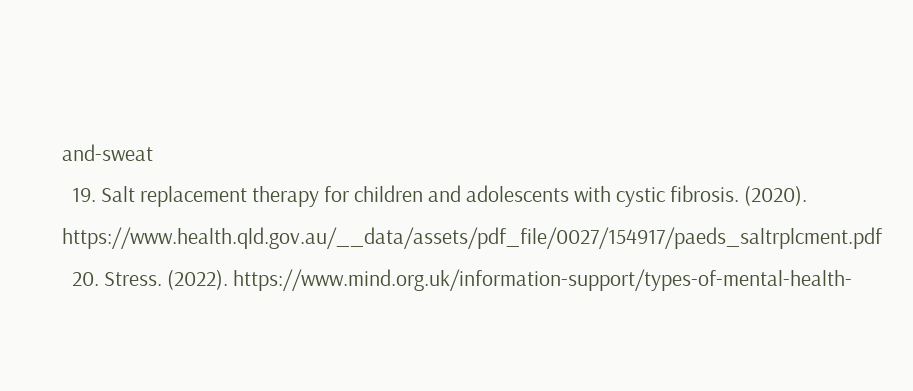and-sweat
  19. Salt replacement therapy for children and adolescents with cystic fibrosis. (2020). https://www.health.qld.gov.au/__data/assets/pdf_file/0027/154917/paeds_saltrplcment.pdf
  20. Stress. (2022). https://www.mind.org.uk/information-support/types-of-mental-health-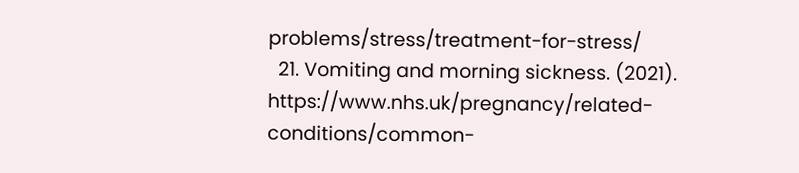problems/stress/treatment-for-stress/
  21. Vomiting and morning sickness. (2021). https://www.nhs.uk/pregnancy/related-conditions/common-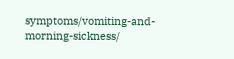symptoms/vomiting-and-morning-sickness/